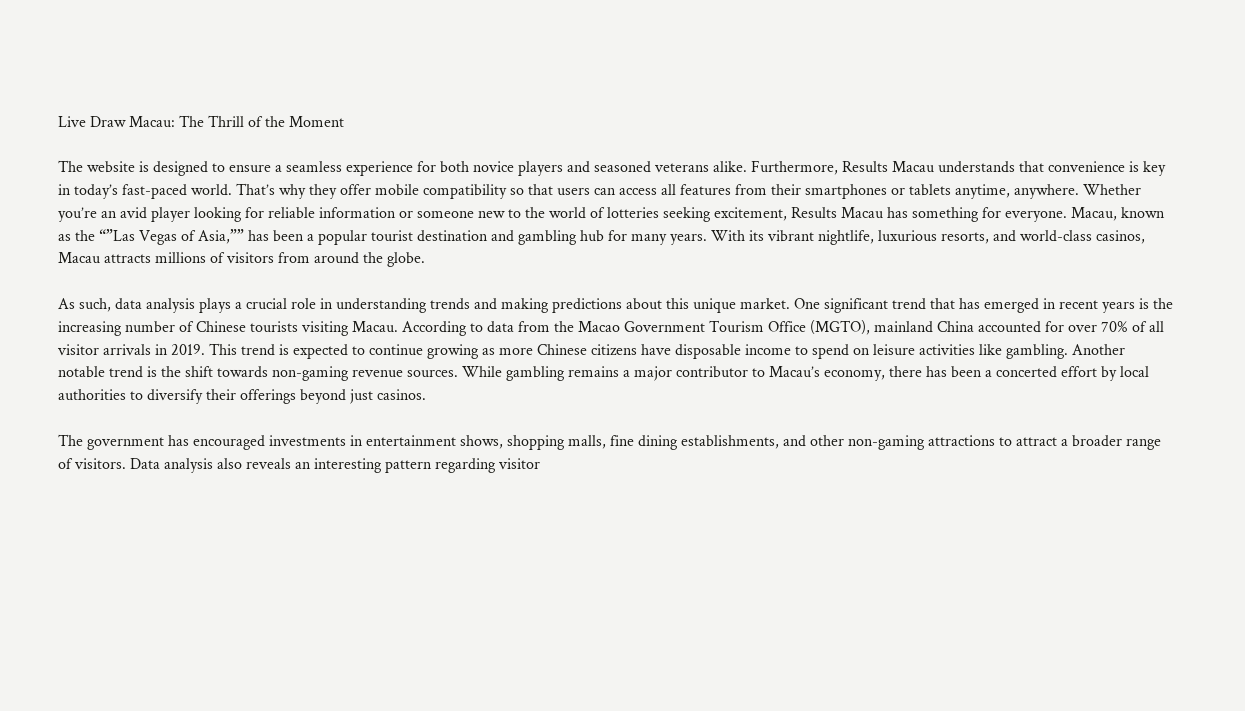Live Draw Macau: The Thrill of the Moment

The website is designed to ensure a seamless experience for both novice players and seasoned veterans alike. Furthermore, Results Macau understands that convenience is key in today’s fast-paced world. That’s why they offer mobile compatibility so that users can access all features from their smartphones or tablets anytime, anywhere. Whether you’re an avid player looking for reliable information or someone new to the world of lotteries seeking excitement, Results Macau has something for everyone. Macau, known as the “”Las Vegas of Asia,”” has been a popular tourist destination and gambling hub for many years. With its vibrant nightlife, luxurious resorts, and world-class casinos, Macau attracts millions of visitors from around the globe.

As such, data analysis plays a crucial role in understanding trends and making predictions about this unique market. One significant trend that has emerged in recent years is the increasing number of Chinese tourists visiting Macau. According to data from the Macao Government Tourism Office (MGTO), mainland China accounted for over 70% of all visitor arrivals in 2019. This trend is expected to continue growing as more Chinese citizens have disposable income to spend on leisure activities like gambling. Another notable trend is the shift towards non-gaming revenue sources. While gambling remains a major contributor to Macau’s economy, there has been a concerted effort by local authorities to diversify their offerings beyond just casinos.

The government has encouraged investments in entertainment shows, shopping malls, fine dining establishments, and other non-gaming attractions to attract a broader range of visitors. Data analysis also reveals an interesting pattern regarding visitor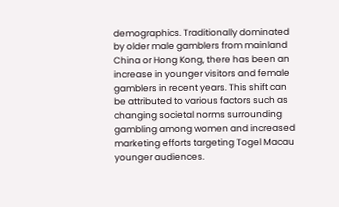demographics. Traditionally dominated by older male gamblers from mainland China or Hong Kong, there has been an increase in younger visitors and female gamblers in recent years. This shift can be attributed to various factors such as changing societal norms surrounding gambling among women and increased marketing efforts targeting Togel Macau younger audiences.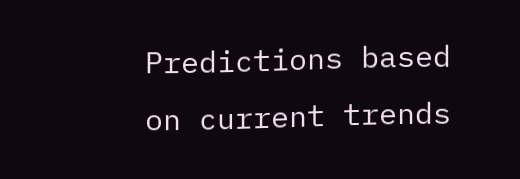Predictions based on current trends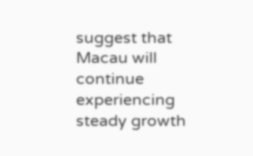suggest that Macau will continue experiencing steady growth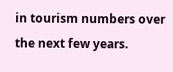in tourism numbers over the next few years.